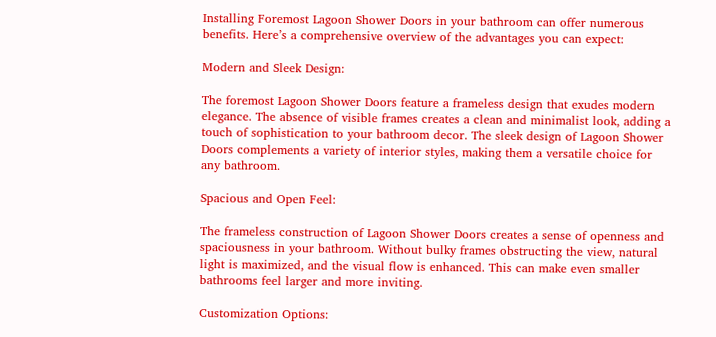Installing Foremost Lagoon Shower Doors in your bathroom can offer numerous benefits. Here’s a comprehensive overview of the advantages you can expect:

Modern and Sleek Design:

The foremost Lagoon Shower Doors feature a frameless design that exudes modern elegance. The absence of visible frames creates a clean and minimalist look, adding a touch of sophistication to your bathroom decor. The sleek design of Lagoon Shower Doors complements a variety of interior styles, making them a versatile choice for any bathroom.

Spacious and Open Feel:

The frameless construction of Lagoon Shower Doors creates a sense of openness and spaciousness in your bathroom. Without bulky frames obstructing the view, natural light is maximized, and the visual flow is enhanced. This can make even smaller bathrooms feel larger and more inviting.

Customization Options: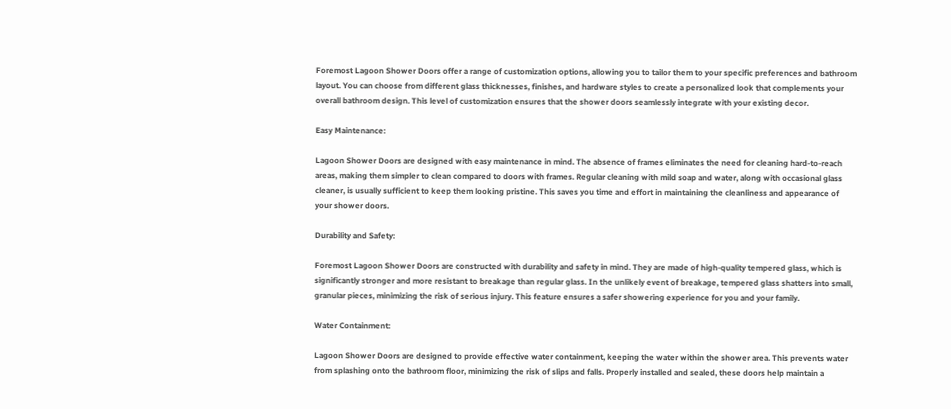Foremost Lagoon Shower Doors offer a range of customization options, allowing you to tailor them to your specific preferences and bathroom layout. You can choose from different glass thicknesses, finishes, and hardware styles to create a personalized look that complements your overall bathroom design. This level of customization ensures that the shower doors seamlessly integrate with your existing decor.

Easy Maintenance:

Lagoon Shower Doors are designed with easy maintenance in mind. The absence of frames eliminates the need for cleaning hard-to-reach areas, making them simpler to clean compared to doors with frames. Regular cleaning with mild soap and water, along with occasional glass cleaner, is usually sufficient to keep them looking pristine. This saves you time and effort in maintaining the cleanliness and appearance of your shower doors.

Durability and Safety:

Foremost Lagoon Shower Doors are constructed with durability and safety in mind. They are made of high-quality tempered glass, which is significantly stronger and more resistant to breakage than regular glass. In the unlikely event of breakage, tempered glass shatters into small, granular pieces, minimizing the risk of serious injury. This feature ensures a safer showering experience for you and your family.

Water Containment:

Lagoon Shower Doors are designed to provide effective water containment, keeping the water within the shower area. This prevents water from splashing onto the bathroom floor, minimizing the risk of slips and falls. Properly installed and sealed, these doors help maintain a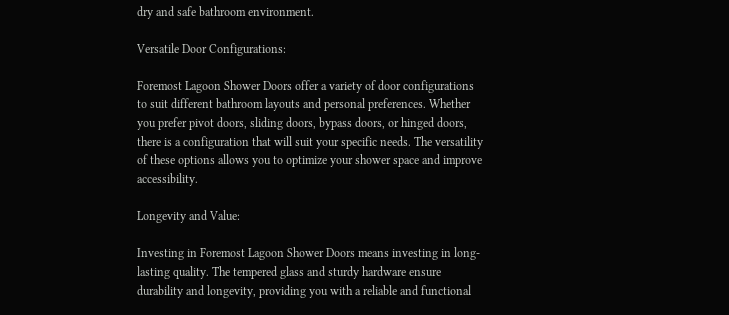dry and safe bathroom environment.

Versatile Door Configurations:

Foremost Lagoon Shower Doors offer a variety of door configurations to suit different bathroom layouts and personal preferences. Whether you prefer pivot doors, sliding doors, bypass doors, or hinged doors, there is a configuration that will suit your specific needs. The versatility of these options allows you to optimize your shower space and improve accessibility.

Longevity and Value:

Investing in Foremost Lagoon Shower Doors means investing in long-lasting quality. The tempered glass and sturdy hardware ensure durability and longevity, providing you with a reliable and functional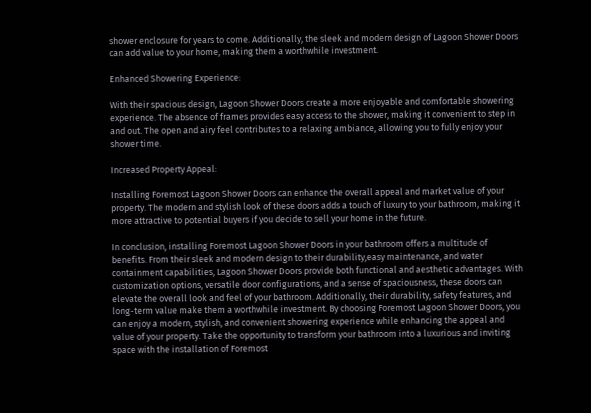shower enclosure for years to come. Additionally, the sleek and modern design of Lagoon Shower Doors can add value to your home, making them a worthwhile investment.

Enhanced Showering Experience:

With their spacious design, Lagoon Shower Doors create a more enjoyable and comfortable showering experience. The absence of frames provides easy access to the shower, making it convenient to step in and out. The open and airy feel contributes to a relaxing ambiance, allowing you to fully enjoy your shower time.

Increased Property Appeal:

Installing Foremost Lagoon Shower Doors can enhance the overall appeal and market value of your property. The modern and stylish look of these doors adds a touch of luxury to your bathroom, making it more attractive to potential buyers if you decide to sell your home in the future.

In conclusion, installing Foremost Lagoon Shower Doors in your bathroom offers a multitude of benefits. From their sleek and modern design to their durability,easy maintenance, and water containment capabilities, Lagoon Shower Doors provide both functional and aesthetic advantages. With customization options, versatile door configurations, and a sense of spaciousness, these doors can elevate the overall look and feel of your bathroom. Additionally, their durability, safety features, and long-term value make them a worthwhile investment. By choosing Foremost Lagoon Shower Doors, you can enjoy a modern, stylish, and convenient showering experience while enhancing the appeal and value of your property. Take the opportunity to transform your bathroom into a luxurious and inviting space with the installation of Foremost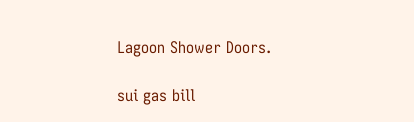Lagoon Shower Doors.

sui gas bill